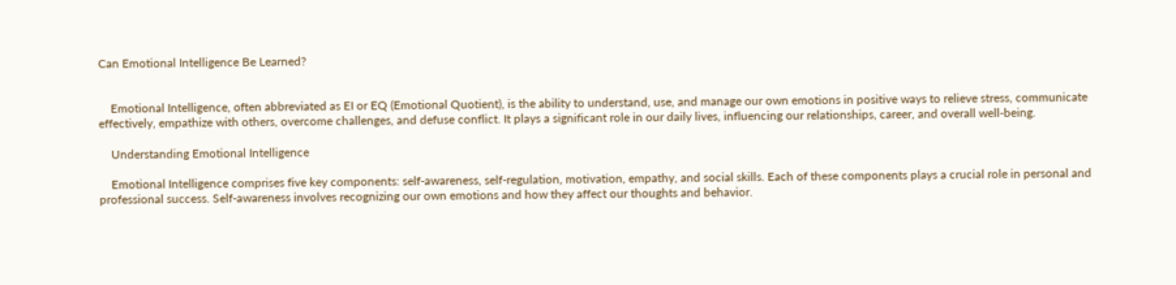Can Emotional Intelligence Be Learned?


    Emotional Intelligence, often abbreviated as EI or EQ (Emotional Quotient), is the ability to understand, use, and manage our own emotions in positive ways to relieve stress, communicate effectively, empathize with others, overcome challenges, and defuse conflict. It plays a significant role in our daily lives, influencing our relationships, career, and overall well-being.

    Understanding Emotional Intelligence

    Emotional Intelligence comprises five key components: self-awareness, self-regulation, motivation, empathy, and social skills. Each of these components plays a crucial role in personal and professional success. Self-awareness involves recognizing our own emotions and how they affect our thoughts and behavior.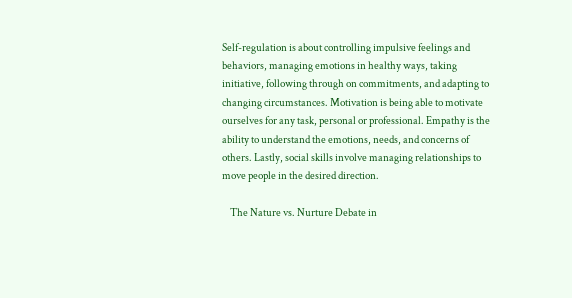Self-regulation is about controlling impulsive feelings and behaviors, managing emotions in healthy ways, taking initiative, following through on commitments, and adapting to changing circumstances. Motivation is being able to motivate ourselves for any task, personal or professional. Empathy is the ability to understand the emotions, needs, and concerns of others. Lastly, social skills involve managing relationships to move people in the desired direction.

    The Nature vs. Nurture Debate in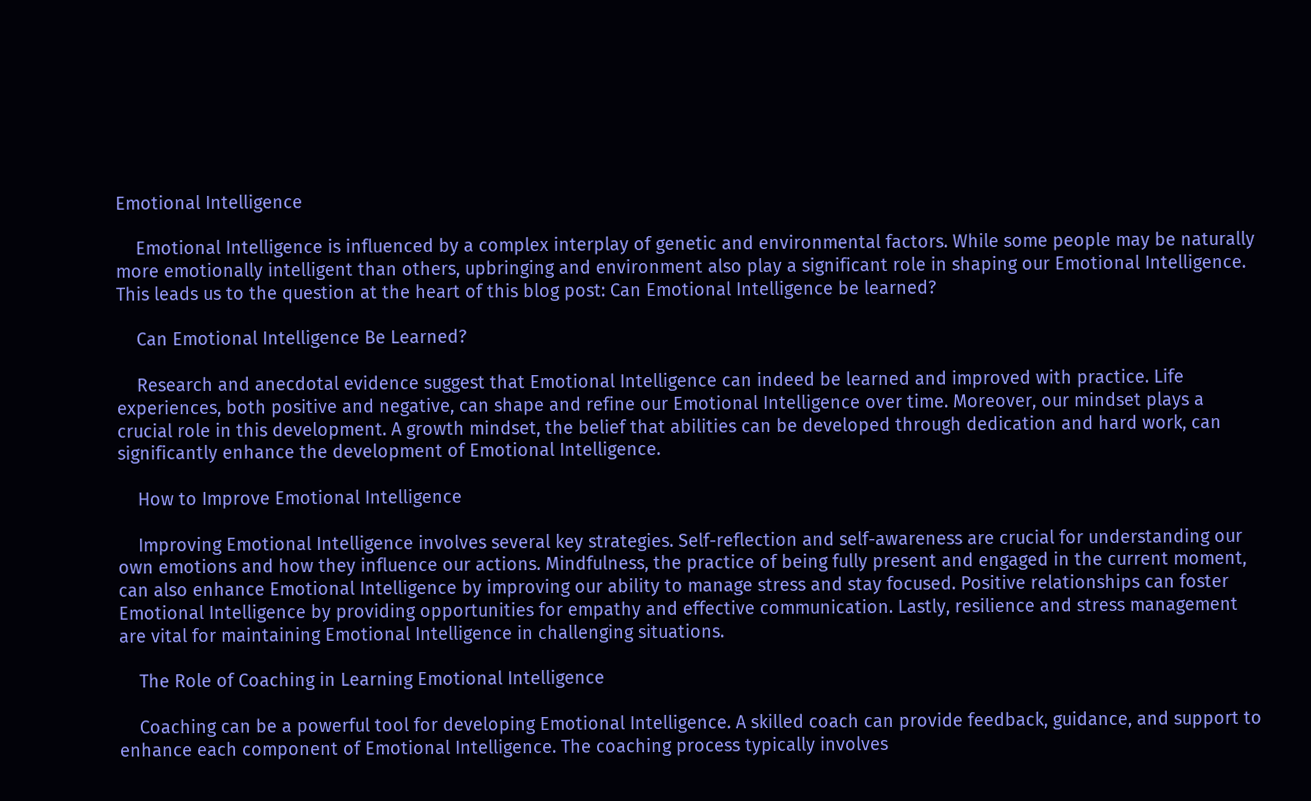Emotional Intelligence

    Emotional Intelligence is influenced by a complex interplay of genetic and environmental factors. While some people may be naturally more emotionally intelligent than others, upbringing and environment also play a significant role in shaping our Emotional Intelligence. This leads us to the question at the heart of this blog post: Can Emotional Intelligence be learned?

    Can Emotional Intelligence Be Learned?

    Research and anecdotal evidence suggest that Emotional Intelligence can indeed be learned and improved with practice. Life experiences, both positive and negative, can shape and refine our Emotional Intelligence over time. Moreover, our mindset plays a crucial role in this development. A growth mindset, the belief that abilities can be developed through dedication and hard work, can significantly enhance the development of Emotional Intelligence.

    How to Improve Emotional Intelligence

    Improving Emotional Intelligence involves several key strategies. Self-reflection and self-awareness are crucial for understanding our own emotions and how they influence our actions. Mindfulness, the practice of being fully present and engaged in the current moment, can also enhance Emotional Intelligence by improving our ability to manage stress and stay focused. Positive relationships can foster Emotional Intelligence by providing opportunities for empathy and effective communication. Lastly, resilience and stress management are vital for maintaining Emotional Intelligence in challenging situations.

    The Role of Coaching in Learning Emotional Intelligence

    Coaching can be a powerful tool for developing Emotional Intelligence. A skilled coach can provide feedback, guidance, and support to enhance each component of Emotional Intelligence. The coaching process typically involves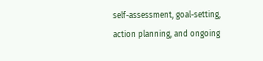self-assessment, goal-setting, action planning, and ongoing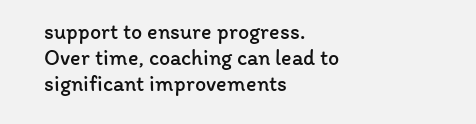support to ensure progress. Over time, coaching can lead to significant improvements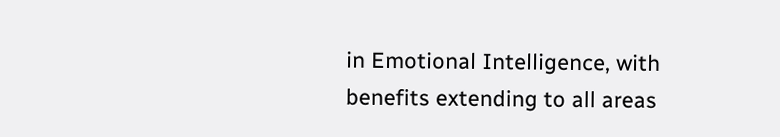in Emotional Intelligence, with benefits extending to all areas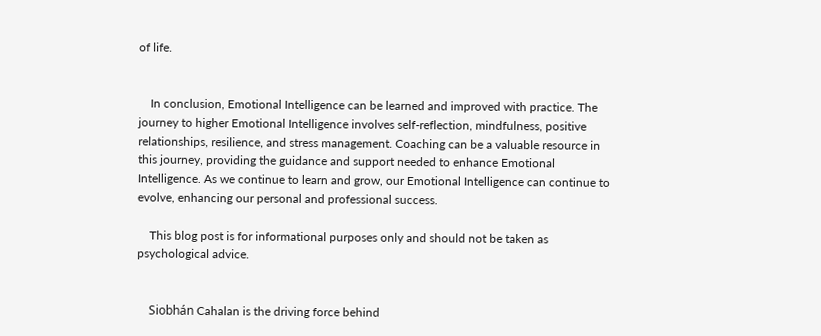of life.


    In conclusion, Emotional Intelligence can be learned and improved with practice. The journey to higher Emotional Intelligence involves self-reflection, mindfulness, positive relationships, resilience, and stress management. Coaching can be a valuable resource in this journey, providing the guidance and support needed to enhance Emotional Intelligence. As we continue to learn and grow, our Emotional Intelligence can continue to evolve, enhancing our personal and professional success.

    This blog post is for informational purposes only and should not be taken as psychological advice.


    Siobhán Cahalan is the driving force behind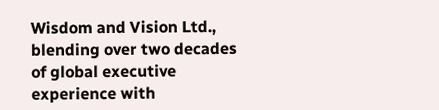Wisdom and Vision Ltd., blending over two decades of global executive experience with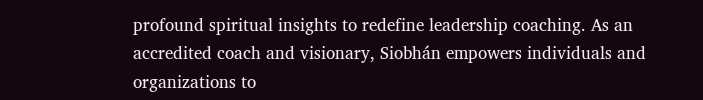profound spiritual insights to redefine leadership coaching. As an accredited coach and visionary, Siobhán empowers individuals and organizations to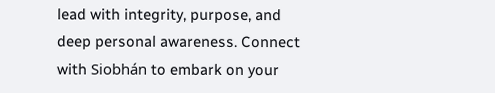lead with integrity, purpose, and deep personal awareness. Connect with Siobhán to embark on your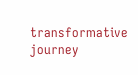transformative journey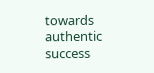towards authentic success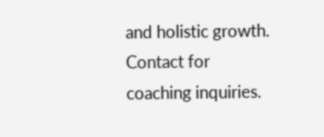and holistic growth. Contact for coaching inquiries.